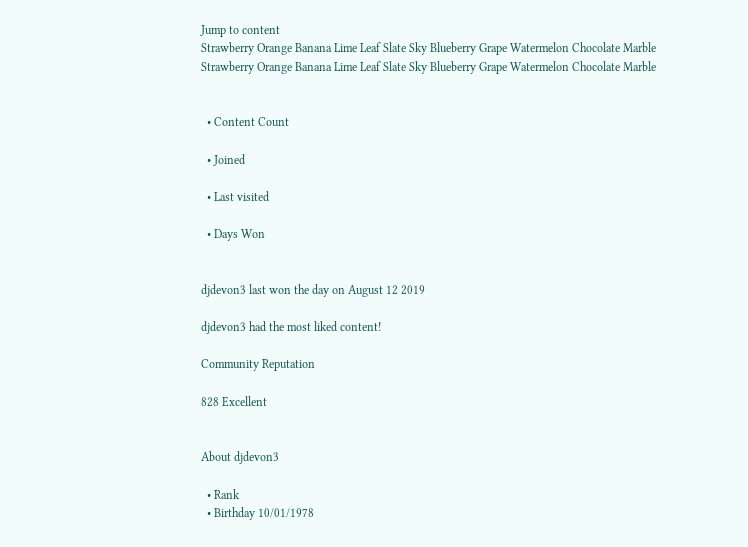Jump to content
Strawberry Orange Banana Lime Leaf Slate Sky Blueberry Grape Watermelon Chocolate Marble
Strawberry Orange Banana Lime Leaf Slate Sky Blueberry Grape Watermelon Chocolate Marble


  • Content Count

  • Joined

  • Last visited

  • Days Won


djdevon3 last won the day on August 12 2019

djdevon3 had the most liked content!

Community Reputation

828 Excellent


About djdevon3

  • Rank
  • Birthday 10/01/1978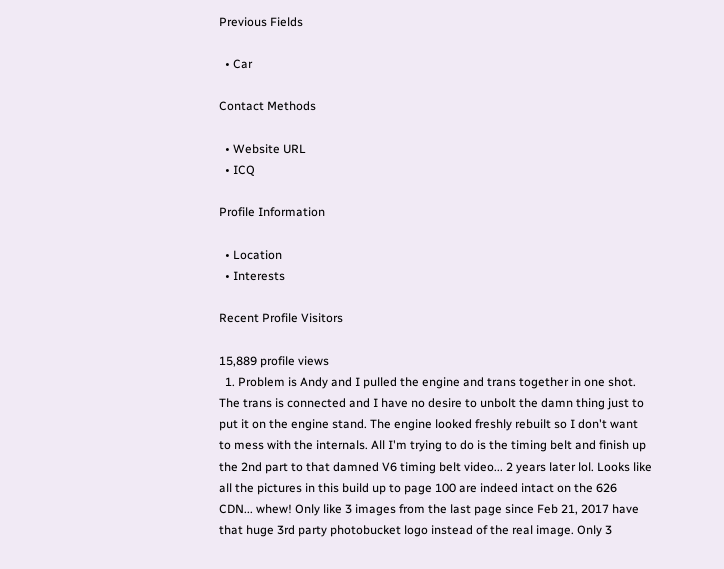Previous Fields

  • Car

Contact Methods

  • Website URL
  • ICQ

Profile Information

  • Location
  • Interests

Recent Profile Visitors

15,889 profile views
  1. Problem is Andy and I pulled the engine and trans together in one shot. The trans is connected and I have no desire to unbolt the damn thing just to put it on the engine stand. The engine looked freshly rebuilt so I don't want to mess with the internals. All I'm trying to do is the timing belt and finish up the 2nd part to that damned V6 timing belt video... 2 years later lol. Looks like all the pictures in this build up to page 100 are indeed intact on the 626 CDN... whew! Only like 3 images from the last page since Feb 21, 2017 have that huge 3rd party photobucket logo instead of the real image. Only 3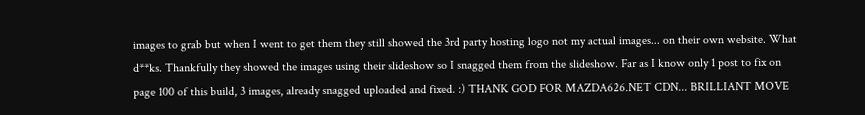images to grab but when I went to get them they still showed the 3rd party hosting logo not my actual images... on their own website. What d**ks. Thankfully they showed the images using their slideshow so I snagged them from the slideshow. Far as I know only 1 post to fix on page 100 of this build, 3 images, already snagged uploaded and fixed. :) THANK GOD FOR MAZDA626.NET CDN... BRILLIANT MOVE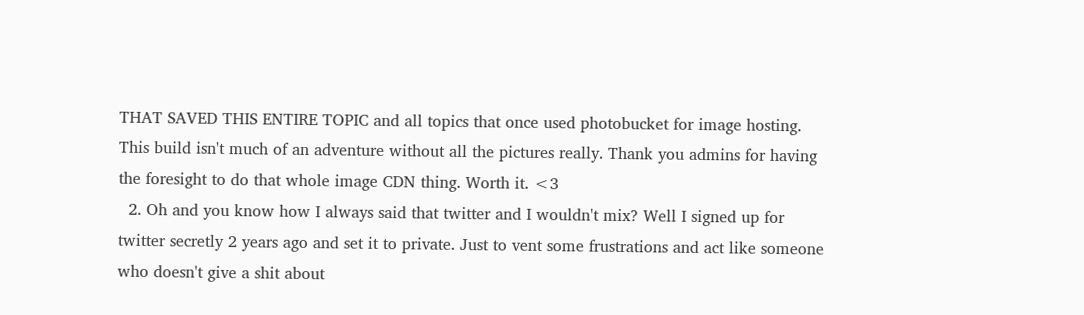THAT SAVED THIS ENTIRE TOPIC and all topics that once used photobucket for image hosting. This build isn't much of an adventure without all the pictures really. Thank you admins for having the foresight to do that whole image CDN thing. Worth it. <3
  2. Oh and you know how I always said that twitter and I wouldn't mix? Well I signed up for twitter secretly 2 years ago and set it to private. Just to vent some frustrations and act like someone who doesn't give a shit about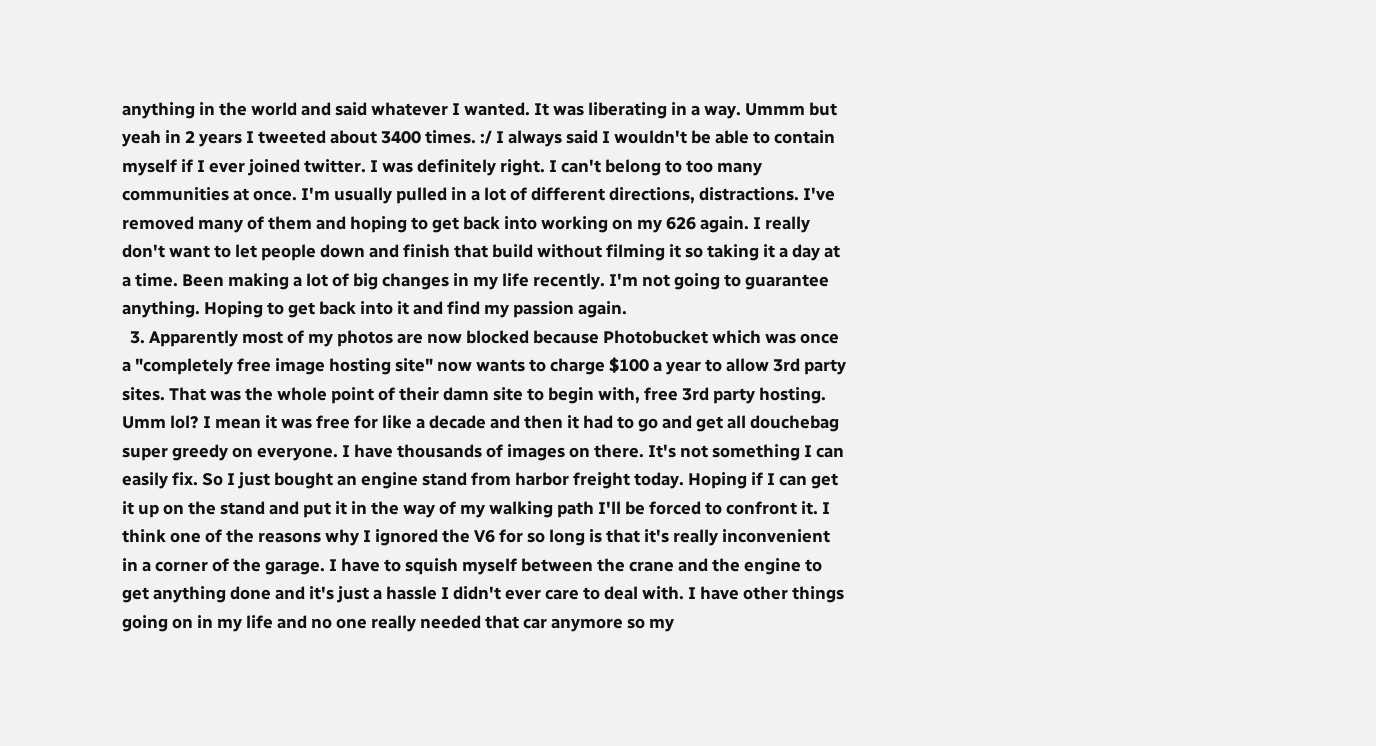anything in the world and said whatever I wanted. It was liberating in a way. Ummm but yeah in 2 years I tweeted about 3400 times. :/ I always said I wouldn't be able to contain myself if I ever joined twitter. I was definitely right. I can't belong to too many communities at once. I'm usually pulled in a lot of different directions, distractions. I've removed many of them and hoping to get back into working on my 626 again. I really don't want to let people down and finish that build without filming it so taking it a day at a time. Been making a lot of big changes in my life recently. I'm not going to guarantee anything. Hoping to get back into it and find my passion again.
  3. Apparently most of my photos are now blocked because Photobucket which was once a "completely free image hosting site" now wants to charge $100 a year to allow 3rd party sites. That was the whole point of their damn site to begin with, free 3rd party hosting. Umm lol? I mean it was free for like a decade and then it had to go and get all douchebag super greedy on everyone. I have thousands of images on there. It's not something I can easily fix. So I just bought an engine stand from harbor freight today. Hoping if I can get it up on the stand and put it in the way of my walking path I'll be forced to confront it. I think one of the reasons why I ignored the V6 for so long is that it's really inconvenient in a corner of the garage. I have to squish myself between the crane and the engine to get anything done and it's just a hassle I didn't ever care to deal with. I have other things going on in my life and no one really needed that car anymore so my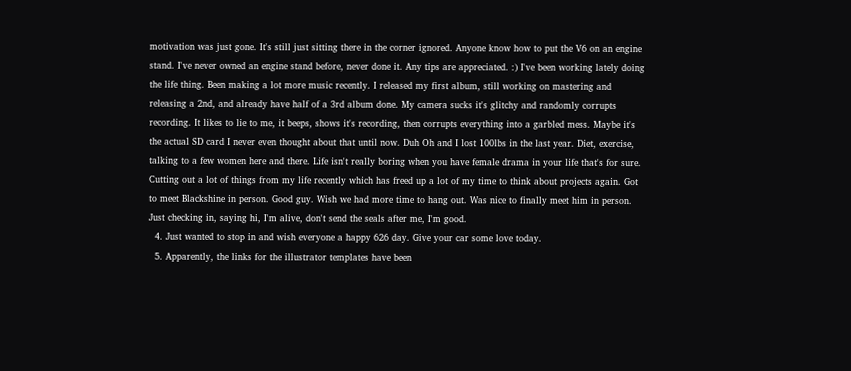motivation was just gone. It's still just sitting there in the corner ignored. Anyone know how to put the V6 on an engine stand. I've never owned an engine stand before, never done it. Any tips are appreciated. :) I've been working lately doing the life thing. Been making a lot more music recently. I released my first album, still working on mastering and releasing a 2nd, and already have half of a 3rd album done. My camera sucks it's glitchy and randomly corrupts recording. It likes to lie to me, it beeps, shows it's recording, then corrupts everything into a garbled mess. Maybe it's the actual SD card I never even thought about that until now. Duh Oh and I lost 100lbs in the last year. Diet, exercise, talking to a few women here and there. Life isn't really boring when you have female drama in your life that's for sure. Cutting out a lot of things from my life recently which has freed up a lot of my time to think about projects again. Got to meet Blackshine in person. Good guy. Wish we had more time to hang out. Was nice to finally meet him in person. Just checking in, saying hi, I'm alive, don't send the seals after me, I'm good.
  4. Just wanted to stop in and wish everyone a happy 626 day. Give your car some love today.
  5. Apparently, the links for the illustrator templates have been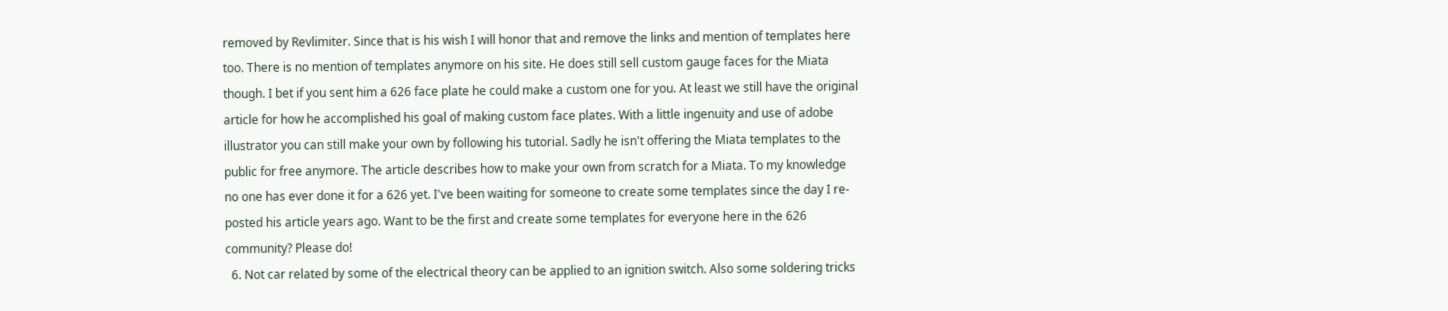removed by Revlimiter. Since that is his wish I will honor that and remove the links and mention of templates here too. There is no mention of templates anymore on his site. He does still sell custom gauge faces for the Miata though. I bet if you sent him a 626 face plate he could make a custom one for you. At least we still have the original article for how he accomplished his goal of making custom face plates. With a little ingenuity and use of adobe illustrator you can still make your own by following his tutorial. Sadly he isn't offering the Miata templates to the public for free anymore. The article describes how to make your own from scratch for a Miata. To my knowledge no one has ever done it for a 626 yet. I've been waiting for someone to create some templates since the day I re-posted his article years ago. Want to be the first and create some templates for everyone here in the 626 community? Please do!
  6. Not car related by some of the electrical theory can be applied to an ignition switch. Also some soldering tricks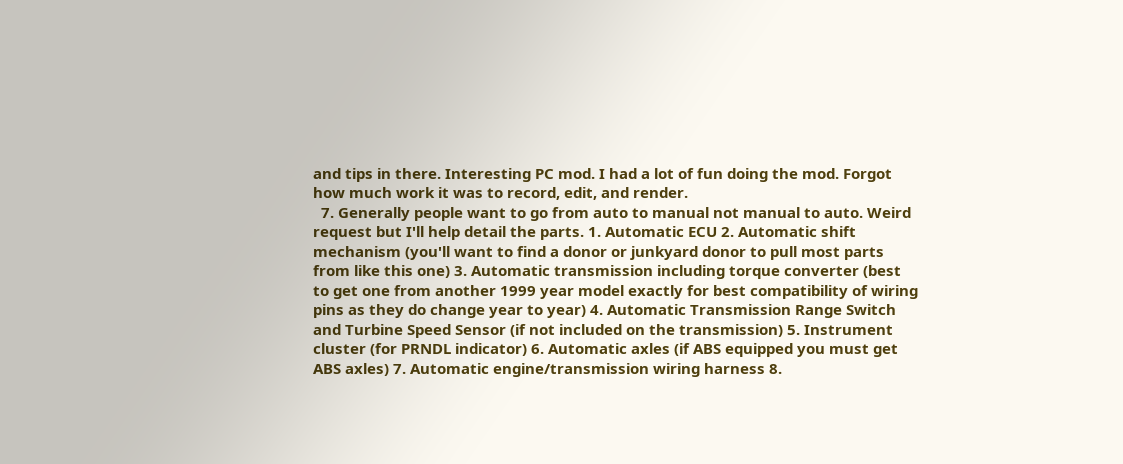and tips in there. Interesting PC mod. I had a lot of fun doing the mod. Forgot how much work it was to record, edit, and render.
  7. Generally people want to go from auto to manual not manual to auto. Weird request but I'll help detail the parts. 1. Automatic ECU 2. Automatic shift mechanism (you'll want to find a donor or junkyard donor to pull most parts from like this one) 3. Automatic transmission including torque converter (best to get one from another 1999 year model exactly for best compatibility of wiring pins as they do change year to year) 4. Automatic Transmission Range Switch and Turbine Speed Sensor (if not included on the transmission) 5. Instrument cluster (for PRNDL indicator) 6. Automatic axles (if ABS equipped you must get ABS axles) 7. Automatic engine/transmission wiring harness 8.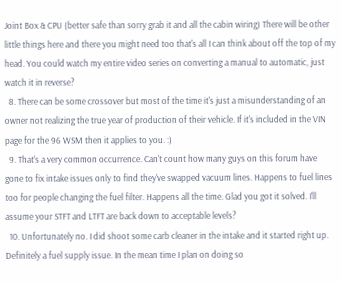Joint Box & CPU (better safe than sorry grab it and all the cabin wiring) There will be other little things here and there you might need too that's all I can think about off the top of my head. You could watch my entire video series on converting a manual to automatic, just watch it in reverse?
  8. There can be some crossover but most of the time it's just a misunderstanding of an owner not realizing the true year of production of their vehicle. If it's included in the VIN page for the 96 WSM then it applies to you. :)
  9. That's a very common occurrence. Can't count how many guys on this forum have gone to fix intake issues only to find they've swapped vacuum lines. Happens to fuel lines too for people changing the fuel filter. Happens all the time. Glad you got it solved. I'll assume your STFT and LTFT are back down to acceptable levels?
  10. Unfortunately no. I did shoot some carb cleaner in the intake and it started right up. Definitely a fuel supply issue. In the mean time I plan on doing so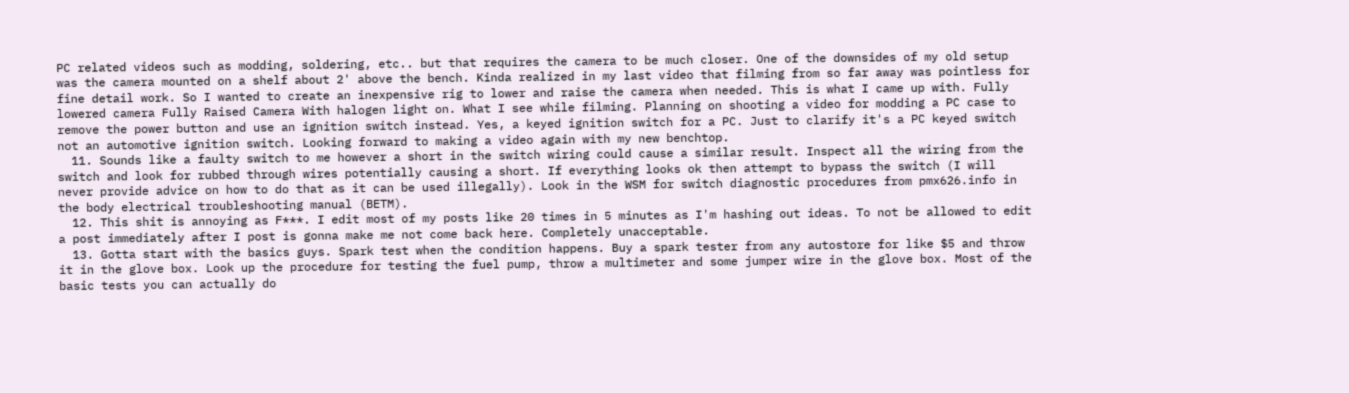PC related videos such as modding, soldering, etc.. but that requires the camera to be much closer. One of the downsides of my old setup was the camera mounted on a shelf about 2' above the bench. Kinda realized in my last video that filming from so far away was pointless for fine detail work. So I wanted to create an inexpensive rig to lower and raise the camera when needed. This is what I came up with. Fully lowered camera Fully Raised Camera With halogen light on. What I see while filming. Planning on shooting a video for modding a PC case to remove the power button and use an ignition switch instead. Yes, a keyed ignition switch for a PC. Just to clarify it's a PC keyed switch not an automotive ignition switch. Looking forward to making a video again with my new benchtop.
  11. Sounds like a faulty switch to me however a short in the switch wiring could cause a similar result. Inspect all the wiring from the switch and look for rubbed through wires potentially causing a short. If everything looks ok then attempt to bypass the switch (I will never provide advice on how to do that as it can be used illegally). Look in the WSM for switch diagnostic procedures from pmx626.info in the body electrical troubleshooting manual (BETM).
  12. This shit is annoying as F***. I edit most of my posts like 20 times in 5 minutes as I'm hashing out ideas. To not be allowed to edit a post immediately after I post is gonna make me not come back here. Completely unacceptable.
  13. Gotta start with the basics guys. Spark test when the condition happens. Buy a spark tester from any autostore for like $5 and throw it in the glove box. Look up the procedure for testing the fuel pump, throw a multimeter and some jumper wire in the glove box. Most of the basic tests you can actually do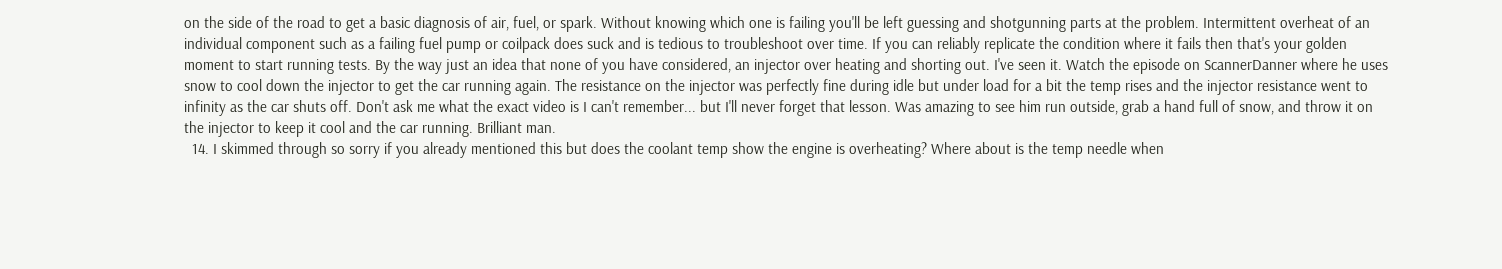on the side of the road to get a basic diagnosis of air, fuel, or spark. Without knowing which one is failing you'll be left guessing and shotgunning parts at the problem. Intermittent overheat of an individual component such as a failing fuel pump or coilpack does suck and is tedious to troubleshoot over time. If you can reliably replicate the condition where it fails then that's your golden moment to start running tests. By the way just an idea that none of you have considered, an injector over heating and shorting out. I've seen it. Watch the episode on ScannerDanner where he uses snow to cool down the injector to get the car running again. The resistance on the injector was perfectly fine during idle but under load for a bit the temp rises and the injector resistance went to infinity as the car shuts off. Don't ask me what the exact video is I can't remember... but I'll never forget that lesson. Was amazing to see him run outside, grab a hand full of snow, and throw it on the injector to keep it cool and the car running. Brilliant man.
  14. I skimmed through so sorry if you already mentioned this but does the coolant temp show the engine is overheating? Where about is the temp needle when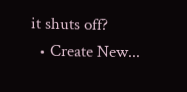it shuts off?
  • Create New...